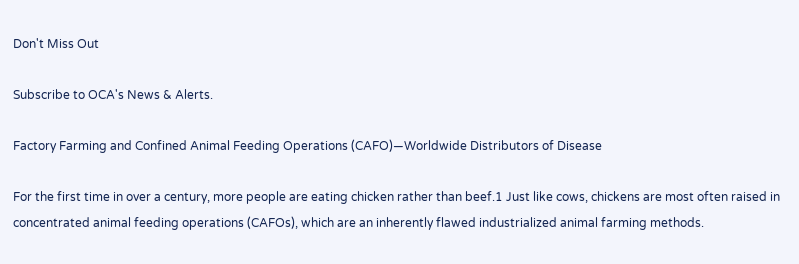Don't Miss Out

Subscribe to OCA's News & Alerts.

Factory Farming and Confined Animal Feeding Operations (CAFO)—Worldwide Distributors of Disease

For the first time in over a century, more people are eating chicken rather than beef.1 Just like cows, chickens are most often raised in concentrated animal feeding operations (CAFOs), which are an inherently flawed industrialized animal farming methods.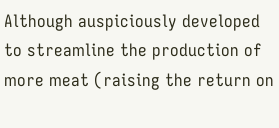Although auspiciously developed to streamline the production of more meat (raising the return on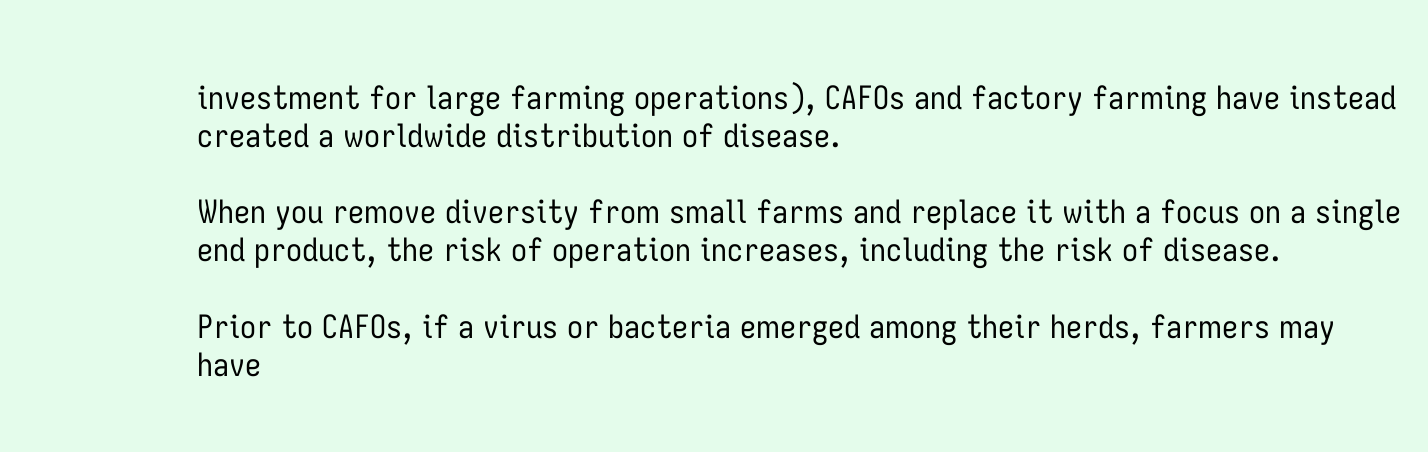investment for large farming operations), CAFOs and factory farming have instead created a worldwide distribution of disease.

When you remove diversity from small farms and replace it with a focus on a single end product, the risk of operation increases, including the risk of disease.

Prior to CAFOs, if a virus or bacteria emerged among their herds, farmers may have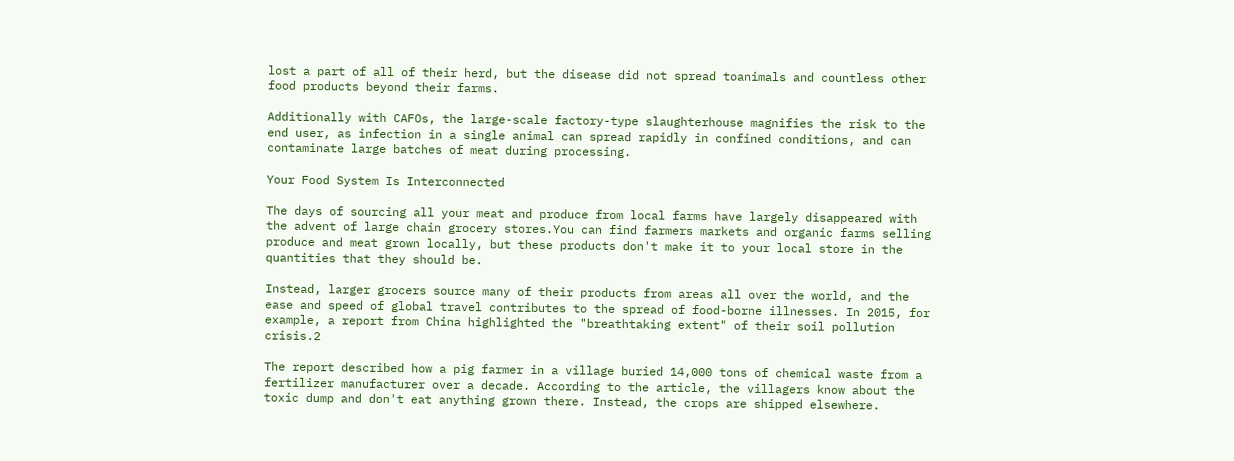lost a part of all of their herd, but the disease did not spread toanimals and countless other food products beyond their farms.

Additionally with CAFOs, the large-scale factory-type slaughterhouse magnifies the risk to the end user, as infection in a single animal can spread rapidly in confined conditions, and can contaminate large batches of meat during processing.

Your Food System Is Interconnected

The days of sourcing all your meat and produce from local farms have largely disappeared with the advent of large chain grocery stores.You can find farmers markets and organic farms selling produce and meat grown locally, but these products don't make it to your local store in the quantities that they should be.

Instead, larger grocers source many of their products from areas all over the world, and the ease and speed of global travel contributes to the spread of food-borne illnesses. In 2015, for example, a report from China highlighted the "breathtaking extent" of their soil pollution crisis.2

The report described how a pig farmer in a village buried 14,000 tons of chemical waste from a fertilizer manufacturer over a decade. According to the article, the villagers know about the toxic dump and don't eat anything grown there. Instead, the crops are shipped elsewhere.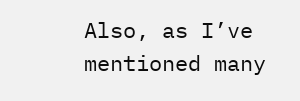Also, as I’ve mentioned many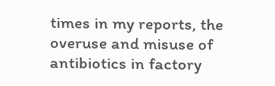times in my reports, the overuse and misuse of antibiotics in factory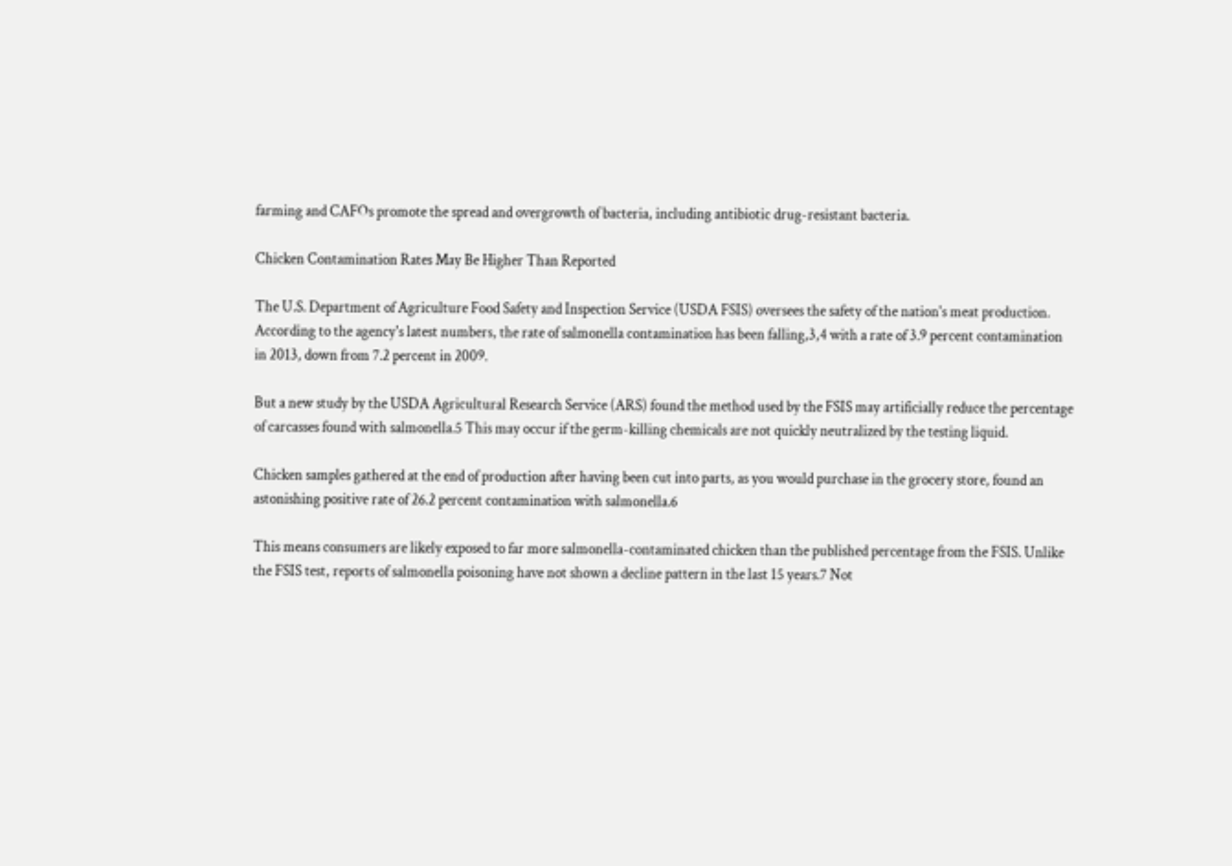farming and CAFOs promote the spread and overgrowth of bacteria, including antibiotic drug-resistant bacteria.

Chicken Contamination Rates May Be Higher Than Reported

The U.S. Department of Agriculture Food Safety and Inspection Service (USDA FSIS) oversees the safety of the nation's meat production. According to the agency's latest numbers, the rate of salmonella contamination has been falling,3,4 with a rate of 3.9 percent contamination in 2013, down from 7.2 percent in 2009.

But a new study by the USDA Agricultural Research Service (ARS) found the method used by the FSIS may artificially reduce the percentage of carcasses found with salmonella.5 This may occur if the germ-killing chemicals are not quickly neutralized by the testing liquid.

Chicken samples gathered at the end of production after having been cut into parts, as you would purchase in the grocery store, found an astonishing positive rate of 26.2 percent contamination with salmonella.6

This means consumers are likely exposed to far more salmonella-contaminated chicken than the published percentage from the FSIS. Unlike the FSIS test, reports of salmonella poisoning have not shown a decline pattern in the last 15 years.7 Not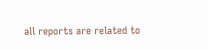all reports are related to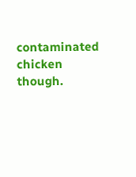contaminated chicken though.